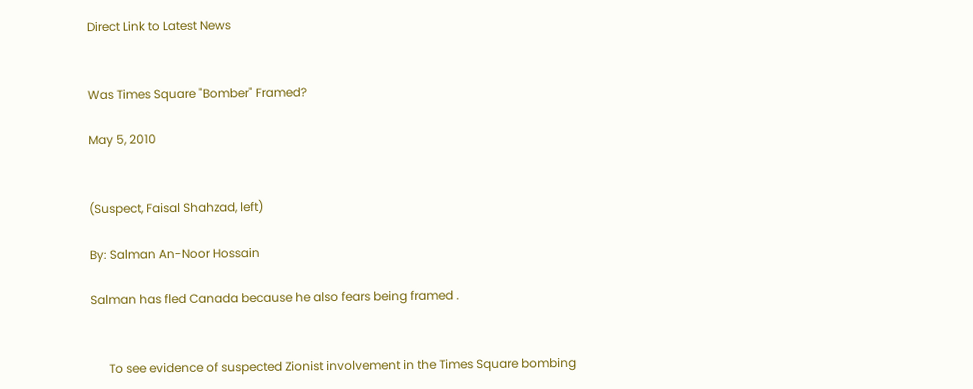Direct Link to Latest News


Was Times Square "Bomber" Framed?

May 5, 2010


(Suspect, Faisal Shahzad, left)

By: Salman An-Noor Hossain

Salman has fled Canada because he also fears being framed .


      To see evidence of suspected Zionist involvement in the Times Square bombing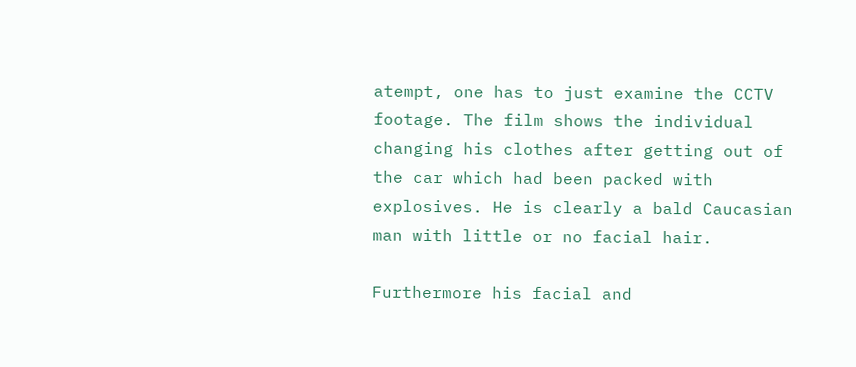atempt, one has to just examine the CCTV footage. The film shows the individual changing his clothes after getting out of the car which had been packed with explosives. He is clearly a bald Caucasian man with little or no facial hair.

Furthermore his facial and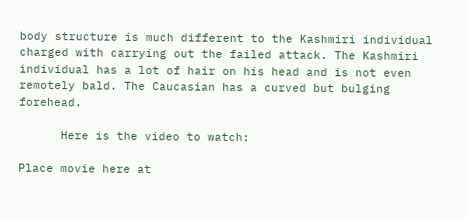body structure is much different to the Kashmiri individual charged with carrying out the failed attack. The Kashmiri individual has a lot of hair on his head and is not even remotely bald. The Caucasian has a curved but bulging forehead.

      Here is the video to watch:

Place movie here at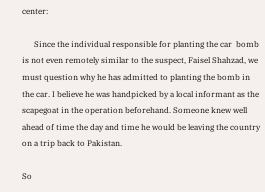center:

      Since the individual responsible for planting the car  bomb is not even remotely similar to the suspect, Faisel Shahzad, we must question why he has admitted to planting the bomb in the car. I believe he was handpicked by a local informant as the scapegoat in the operation beforehand. Someone knew well ahead of time the day and time he would be leaving the country on a trip back to Pakistan.

So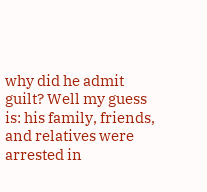why did he admit guilt? Well my guess is: his family, friends, and relatives were arrested in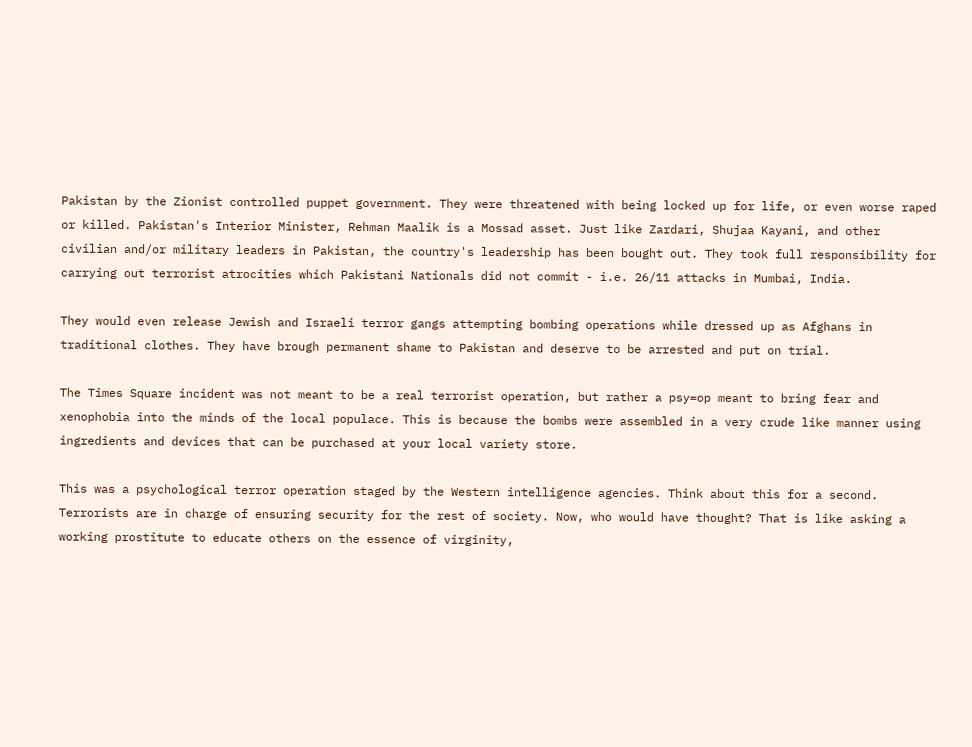Pakistan by the Zionist controlled puppet government. They were threatened with being locked up for life, or even worse raped or killed. Pakistan's Interior Minister, Rehman Maalik is a Mossad asset. Just like Zardari, Shujaa Kayani, and other civilian and/or military leaders in Pakistan, the country's leadership has been bought out. They took full responsibility for carrying out terrorist atrocities which Pakistani Nationals did not commit - i.e. 26/11 attacks in Mumbai, India.

They would even release Jewish and Israeli terror gangs attempting bombing operations while dressed up as Afghans in traditional clothes. They have brough permanent shame to Pakistan and deserve to be arrested and put on trial.

The Times Square incident was not meant to be a real terrorist operation, but rather a psy=op meant to bring fear and xenophobia into the minds of the local populace. This is because the bombs were assembled in a very crude like manner using ingredients and devices that can be purchased at your local variety store.

This was a psychological terror operation staged by the Western intelligence agencies. Think about this for a second. Terrorists are in charge of ensuring security for the rest of society. Now, who would have thought? That is like asking a working prostitute to educate others on the essence of virginity,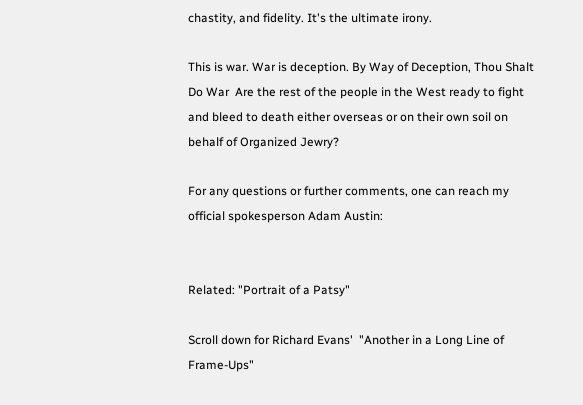chastity, and fidelity. It's the ultimate irony.

This is war. War is deception. By Way of Deception, Thou Shalt Do War  Are the rest of the people in the West ready to fight and bleed to death either overseas or on their own soil on behalf of Organized Jewry?

For any questions or further comments, one can reach my official spokesperson Adam Austin:


Related: "Portrait of a Patsy"

Scroll down for Richard Evans'  "Another in a Long Line of Frame-Ups"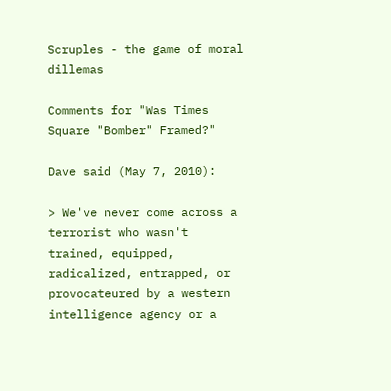Scruples - the game of moral dillemas

Comments for "Was Times Square "Bomber" Framed?"

Dave said (May 7, 2010):

> We've never come across a terrorist who wasn't trained, equipped, radicalized, entrapped, or provocateured by a western intelligence agency or a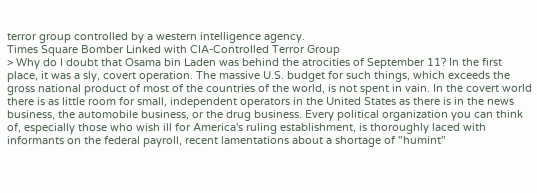terror group controlled by a western intelligence agency.
Times Square Bomber Linked with CIA-Controlled Terror Group
> Why do I doubt that Osama bin Laden was behind the atrocities of September 11? In the first place, it was a sly, covert operation. The massive U.S. budget for such things, which exceeds the gross national product of most of the countries of the world, is not spent in vain. In the covert world there is as little room for small, independent operators in the United States as there is in the news business, the automobile business, or the drug business. Every political organization you can think of, especially those who wish ill for America's ruling establishment, is thoroughly laced with informants on the federal payroll, recent lamentations about a shortage of "humint"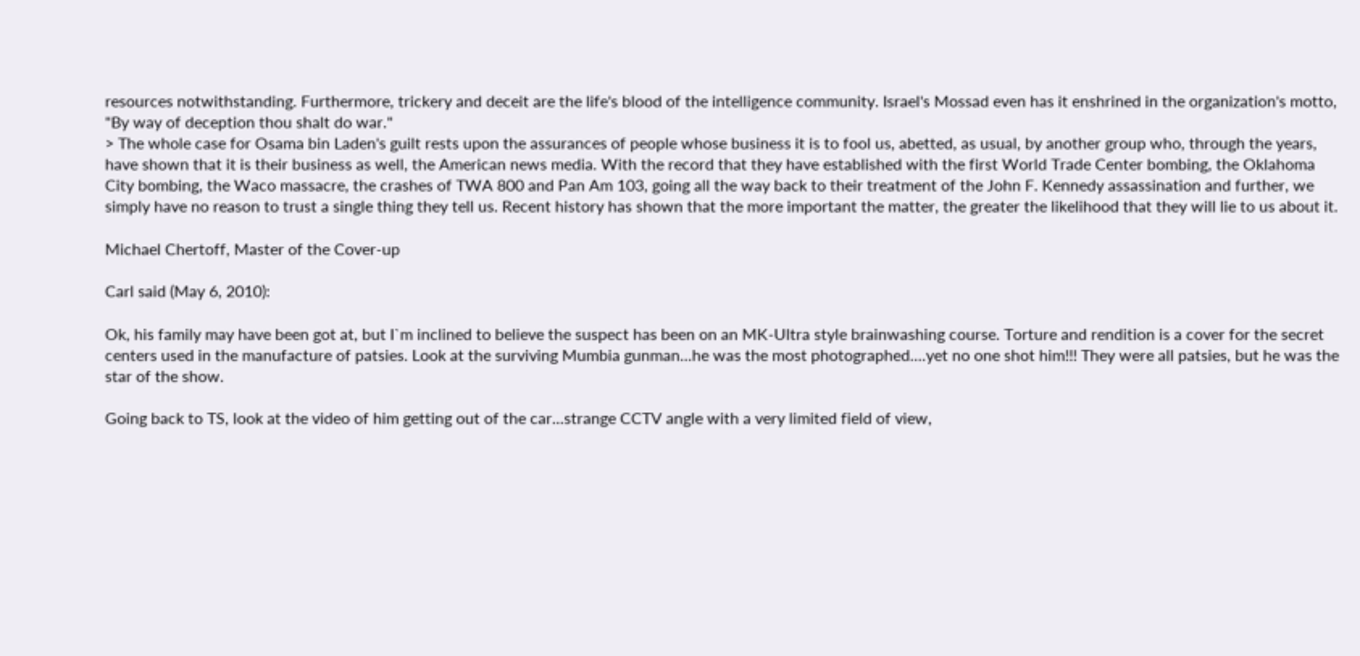resources notwithstanding. Furthermore, trickery and deceit are the life's blood of the intelligence community. Israel's Mossad even has it enshrined in the organization's motto, "By way of deception thou shalt do war."
> The whole case for Osama bin Laden's guilt rests upon the assurances of people whose business it is to fool us, abetted, as usual, by another group who, through the years, have shown that it is their business as well, the American news media. With the record that they have established with the first World Trade Center bombing, the Oklahoma City bombing, the Waco massacre, the crashes of TWA 800 and Pan Am 103, going all the way back to their treatment of the John F. Kennedy assassination and further, we simply have no reason to trust a single thing they tell us. Recent history has shown that the more important the matter, the greater the likelihood that they will lie to us about it.

Michael Chertoff, Master of the Cover-up

Carl said (May 6, 2010):

Ok, his family may have been got at, but I`m inclined to believe the suspect has been on an MK-Ultra style brainwashing course. Torture and rendition is a cover for the secret centers used in the manufacture of patsies. Look at the surviving Mumbia gunman...he was the most photographed....yet no one shot him!!! They were all patsies, but he was the star of the show.

Going back to TS, look at the video of him getting out of the car...strange CCTV angle with a very limited field of view,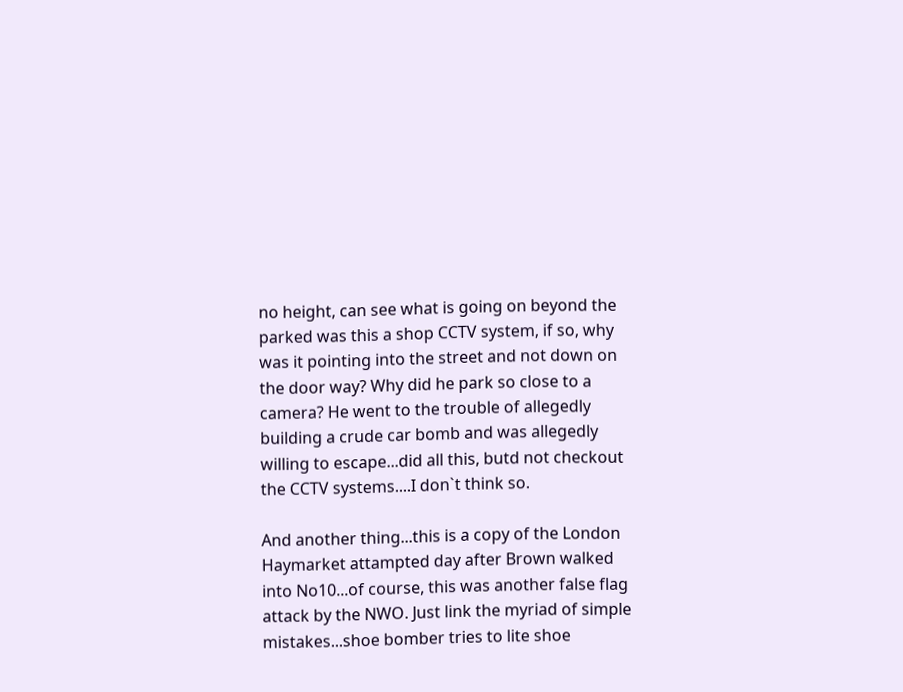no height, can see what is going on beyond the parked was this a shop CCTV system, if so, why was it pointing into the street and not down on the door way? Why did he park so close to a camera? He went to the trouble of allegedly building a crude car bomb and was allegedly willing to escape...did all this, butd not checkout the CCTV systems....I don`t think so.

And another thing...this is a copy of the London Haymarket attampted day after Brown walked into No10...of course, this was another false flag attack by the NWO. Just link the myriad of simple mistakes...shoe bomber tries to lite shoe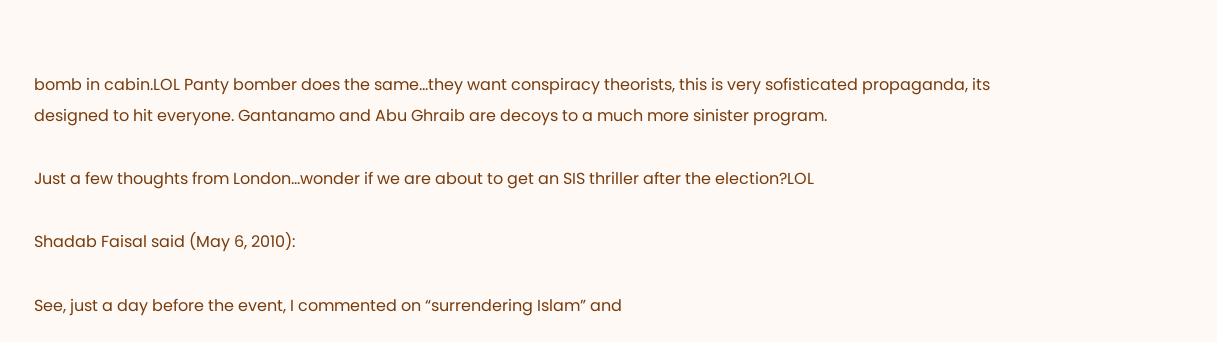bomb in cabin.LOL Panty bomber does the same...they want conspiracy theorists, this is very sofisticated propaganda, its designed to hit everyone. Gantanamo and Abu Ghraib are decoys to a much more sinister program.

Just a few thoughts from London...wonder if we are about to get an SIS thriller after the election?LOL

Shadab Faisal said (May 6, 2010):

See, just a day before the event, I commented on “surrendering Islam” and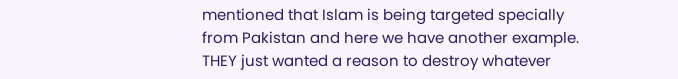mentioned that Islam is being targeted specially from Pakistan and here we have another example. THEY just wanted a reason to destroy whatever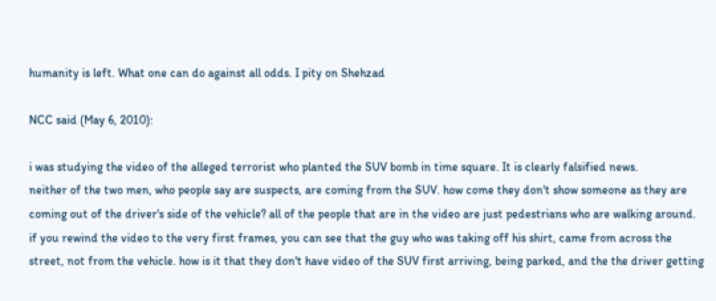humanity is left. What one can do against all odds. I pity on Shehzad

NCC said (May 6, 2010):

i was studying the video of the alleged terrorist who planted the SUV bomb in time square. It is clearly falsified news.
neither of the two men, who people say are suspects, are coming from the SUV. how come they don't show someone as they are coming out of the driver's side of the vehicle? all of the people that are in the video are just pedestrians who are walking around. if you rewind the video to the very first frames, you can see that the guy who was taking off his shirt, came from across the street, not from the vehicle. how is it that they don't have video of the SUV first arriving, being parked, and the the driver getting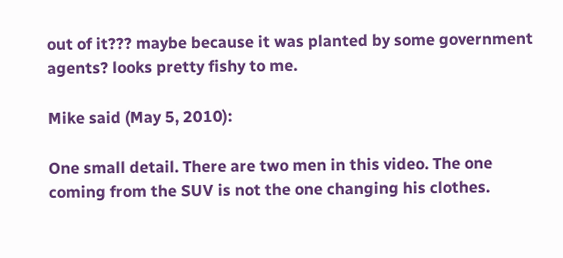out of it??? maybe because it was planted by some government agents? looks pretty fishy to me.

Mike said (May 5, 2010):

One small detail. There are two men in this video. The one coming from the SUV is not the one changing his clothes.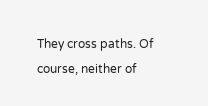They cross paths. Of course, neither of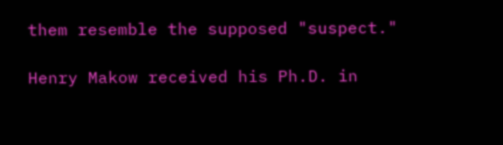them resemble the supposed "suspect."

Henry Makow received his Ph.D. in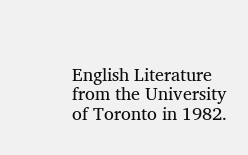English Literature from the University of Toronto in 1982.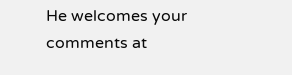He welcomes your comments at